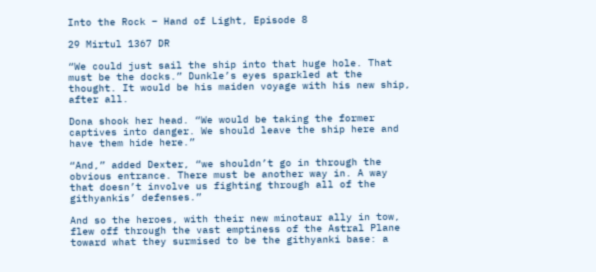Into the Rock – Hand of Light, Episode 8

29 Mirtul 1367 DR

“We could just sail the ship into that huge hole. That must be the docks.” Dunkle’s eyes sparkled at the thought. It would be his maiden voyage with his new ship, after all.

Dona shook her head. “We would be taking the former captives into danger. We should leave the ship here and have them hide here.”

“And,” added Dexter, “we shouldn’t go in through the obvious entrance. There must be another way in. A way that doesn’t involve us fighting through all of the githyankis’ defenses.”

And so the heroes, with their new minotaur ally in tow, flew off through the vast emptiness of the Astral Plane toward what they surmised to be the githyanki base: a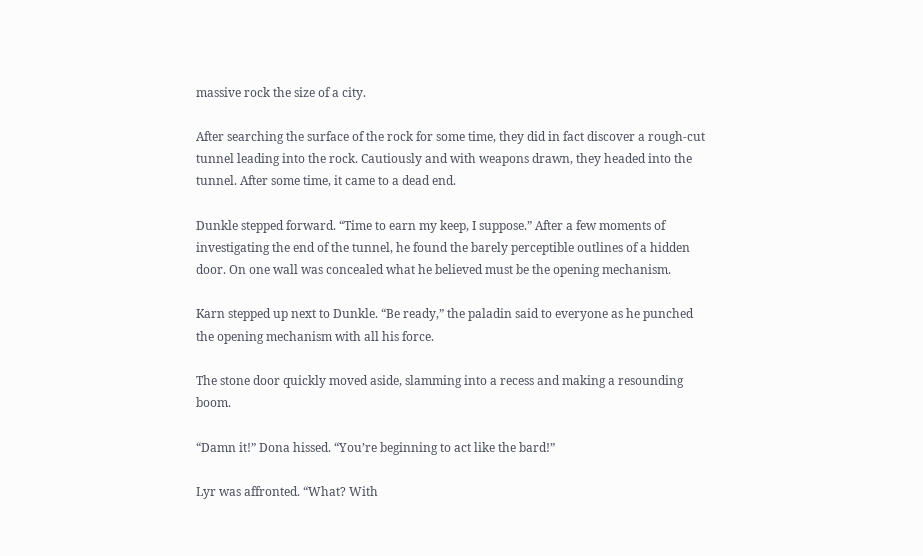massive rock the size of a city.

After searching the surface of the rock for some time, they did in fact discover a rough-cut tunnel leading into the rock. Cautiously and with weapons drawn, they headed into the tunnel. After some time, it came to a dead end.

Dunkle stepped forward. “Time to earn my keep, I suppose.” After a few moments of investigating the end of the tunnel, he found the barely perceptible outlines of a hidden door. On one wall was concealed what he believed must be the opening mechanism.

Karn stepped up next to Dunkle. “Be ready,” the paladin said to everyone as he punched the opening mechanism with all his force.

The stone door quickly moved aside, slamming into a recess and making a resounding boom.

“Damn it!” Dona hissed. “You’re beginning to act like the bard!”

Lyr was affronted. “What? With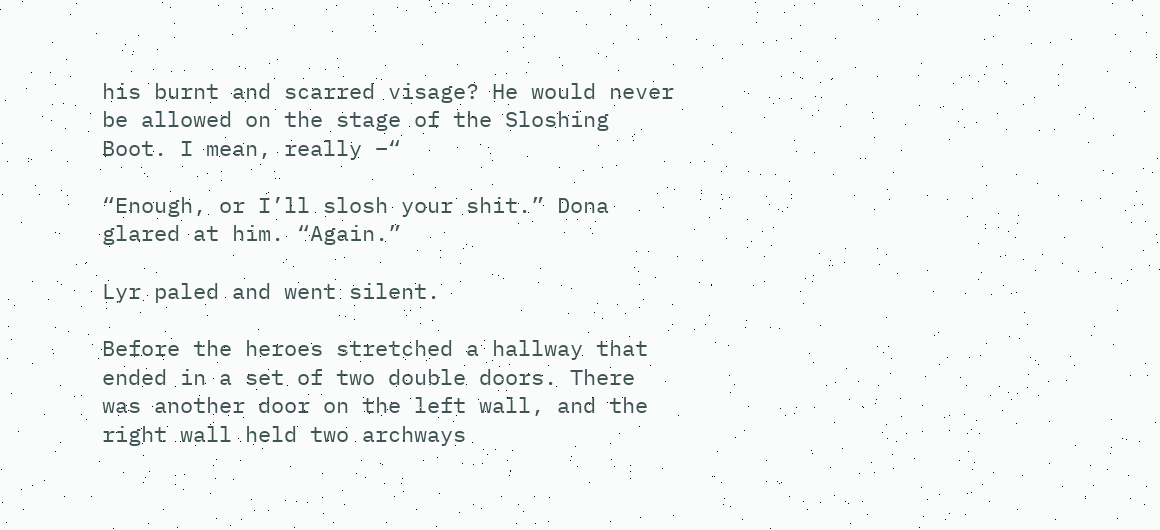his burnt and scarred visage? He would never be allowed on the stage of the Sloshing Boot. I mean, really –“

“Enough, or I’ll slosh your shit.” Dona glared at him. “Again.”

Lyr paled and went silent.

Before the heroes stretched a hallway that ended in a set of two double doors. There was another door on the left wall, and the right wall held two archways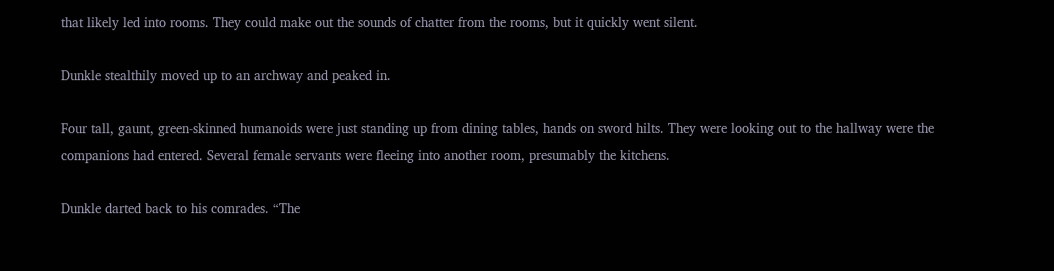that likely led into rooms. They could make out the sounds of chatter from the rooms, but it quickly went silent.

Dunkle stealthily moved up to an archway and peaked in.

Four tall, gaunt, green-skinned humanoids were just standing up from dining tables, hands on sword hilts. They were looking out to the hallway were the companions had entered. Several female servants were fleeing into another room, presumably the kitchens.

Dunkle darted back to his comrades. “The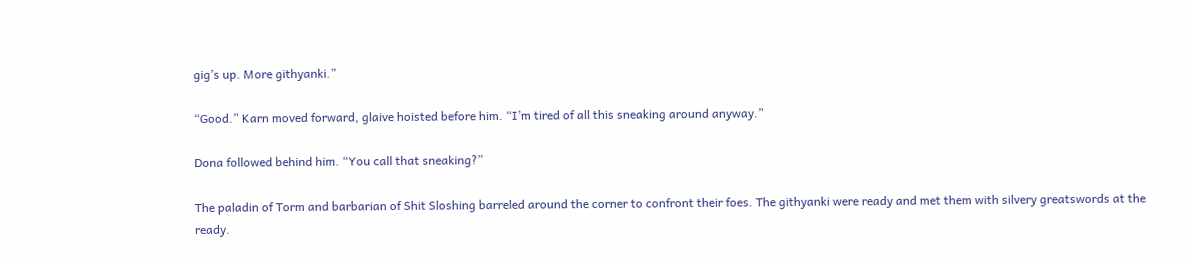gig’s up. More githyanki.”

“Good.” Karn moved forward, glaive hoisted before him. “I’m tired of all this sneaking around anyway.”

Dona followed behind him. “You call that sneaking?”

The paladin of Torm and barbarian of Shit Sloshing barreled around the corner to confront their foes. The githyanki were ready and met them with silvery greatswords at the ready.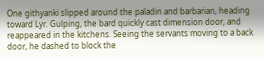One githyanki slipped around the paladin and barbarian, heading toward Lyr. Gulping, the bard quickly cast dimension door, and reappeared in the kitchens. Seeing the servants moving to a back door, he dashed to block the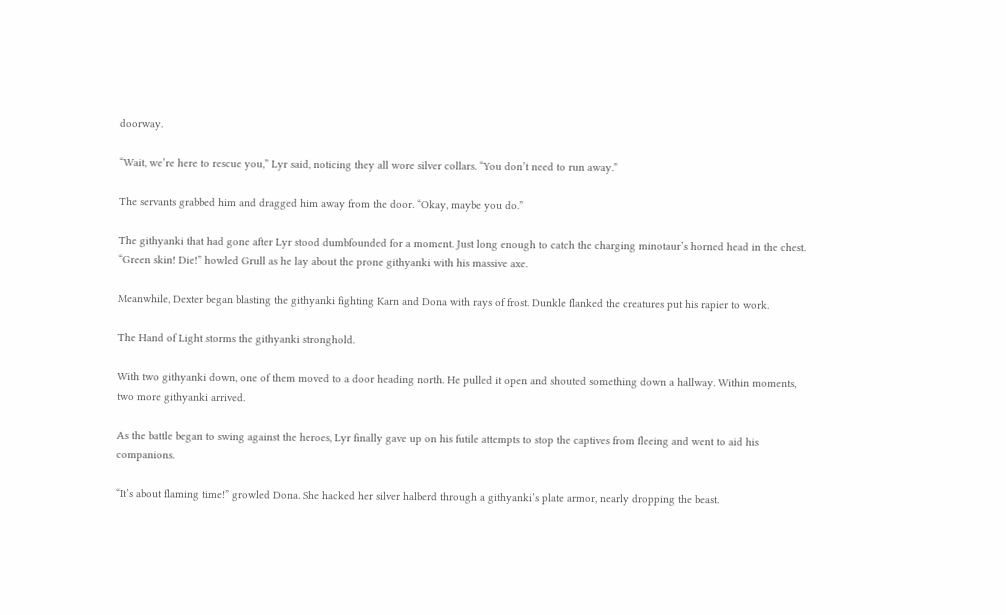doorway.

“Wait, we’re here to rescue you,” Lyr said, noticing they all wore silver collars. “You don’t need to run away.”

The servants grabbed him and dragged him away from the door. “Okay, maybe you do.”

The githyanki that had gone after Lyr stood dumbfounded for a moment. Just long enough to catch the charging minotaur’s horned head in the chest. “Green skin! Die!” howled Grull as he lay about the prone githyanki with his massive axe.

Meanwhile, Dexter began blasting the githyanki fighting Karn and Dona with rays of frost. Dunkle flanked the creatures put his rapier to work.

The Hand of Light storms the githyanki stronghold.

With two githyanki down, one of them moved to a door heading north. He pulled it open and shouted something down a hallway. Within moments, two more githyanki arrived.

As the battle began to swing against the heroes, Lyr finally gave up on his futile attempts to stop the captives from fleeing and went to aid his companions.

“It’s about flaming time!” growled Dona. She hacked her silver halberd through a githyanki’s plate armor, nearly dropping the beast.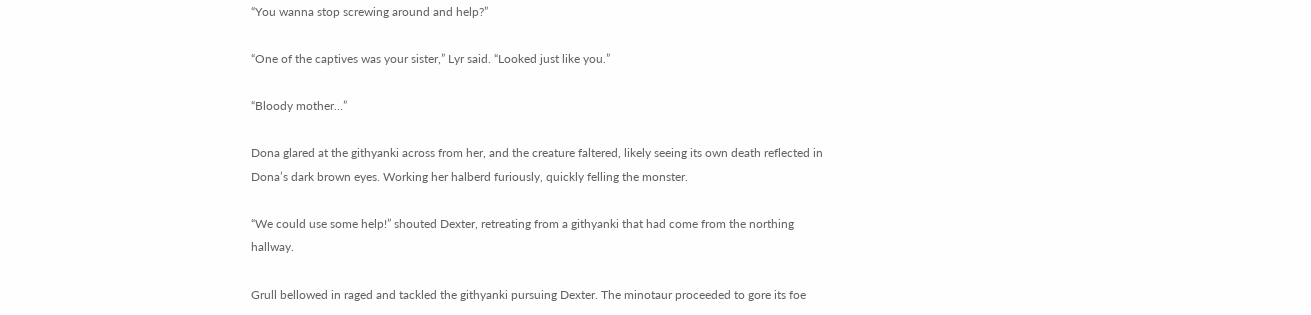“You wanna stop screwing around and help?”

“One of the captives was your sister,” Lyr said. “Looked just like you.”

“Bloody mother…”

Dona glared at the githyanki across from her, and the creature faltered, likely seeing its own death reflected in Dona’s dark brown eyes. Working her halberd furiously, quickly felling the monster.

“We could use some help!” shouted Dexter, retreating from a githyanki that had come from the northing hallway.

Grull bellowed in raged and tackled the githyanki pursuing Dexter. The minotaur proceeded to gore its foe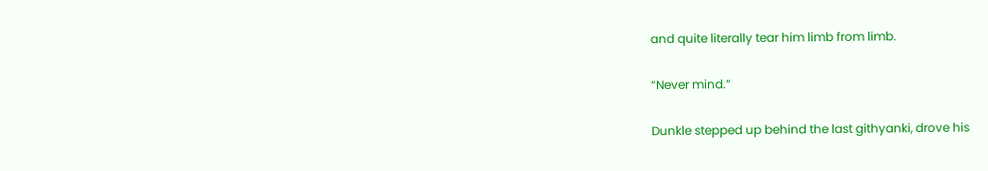and quite literally tear him limb from limb.

“Never mind.”

Dunkle stepped up behind the last githyanki, drove his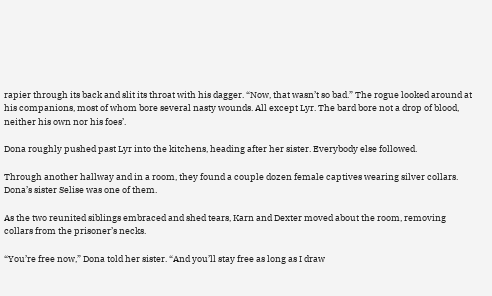rapier through its back and slit its throat with his dagger. “Now, that wasn’t so bad.” The rogue looked around at his companions, most of whom bore several nasty wounds. All except Lyr. The bard bore not a drop of blood, neither his own nor his foes’.

Dona roughly pushed past Lyr into the kitchens, heading after her sister. Everybody else followed.

Through another hallway and in a room, they found a couple dozen female captives wearing silver collars. Dona’s sister Selise was one of them.

As the two reunited siblings embraced and shed tears, Karn and Dexter moved about the room, removing collars from the prisoner’s necks.

“You’re free now,” Dona told her sister. “And you’ll stay free as long as I draw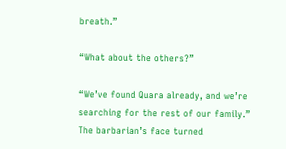breath.”

“What about the others?”

“We’ve found Quara already, and we’re searching for the rest of our family.” The barbarian’s face turned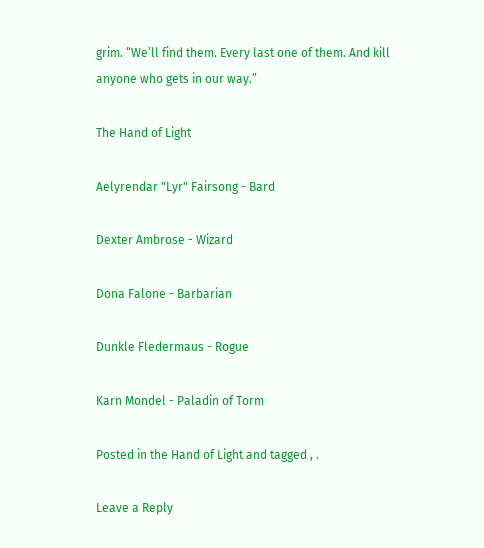grim. “We’ll find them. Every last one of them. And kill anyone who gets in our way.”

The Hand of Light

Aelyrendar "Lyr" Fairsong - Bard

Dexter Ambrose - Wizard

Dona Falone - Barbarian

Dunkle Fledermaus - Rogue

Karn Mondel - Paladin of Torm

Posted in the Hand of Light and tagged , .

Leave a Reply